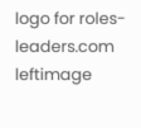logo for roles-leaders.com
leftimage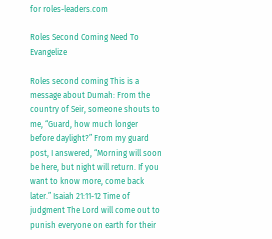for roles-leaders.com

Roles Second Coming Need To Evangelize

Roles second coming This is a message about Dumah: From the country of Seir, someone shouts to me, “Guard, how much longer before daylight?” From my guard post, I answered, “Morning will soon be here, but night will return. If you want to know more, come back later.” Isaiah 21:11-12 Time of judgment The Lord will come out to punish everyone on earth for their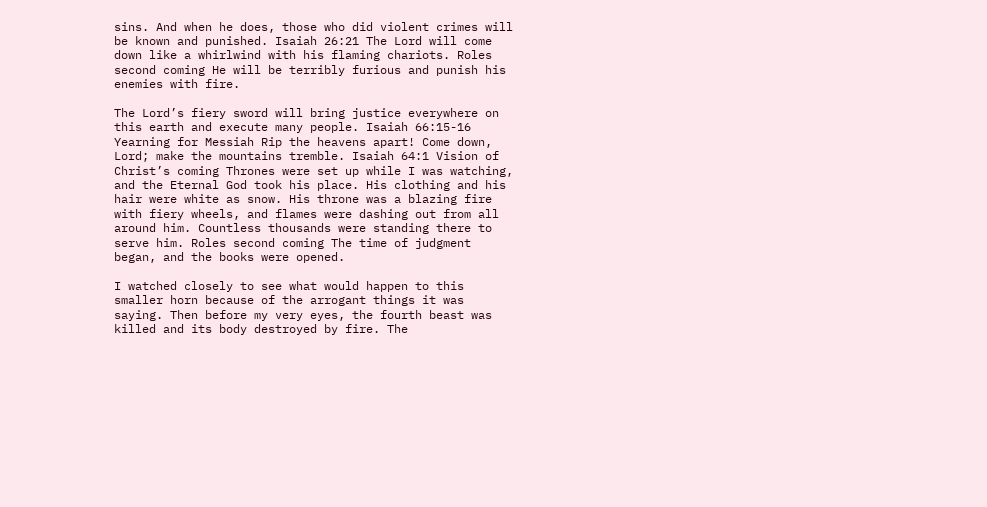sins. And when he does, those who did violent crimes will be known and punished. Isaiah 26:21 The Lord will come down like a whirlwind with his flaming chariots. Roles second coming He will be terribly furious and punish his enemies with fire.

The Lord’s fiery sword will bring justice everywhere on this earth and execute many people. Isaiah 66:15-16 Yearning for Messiah Rip the heavens apart! Come down, Lord; make the mountains tremble. Isaiah 64:1 Vision of Christ’s coming Thrones were set up while I was watching, and the Eternal God took his place. His clothing and his hair were white as snow. His throne was a blazing fire with fiery wheels, and flames were dashing out from all around him. Countless thousands were standing there to serve him. Roles second coming The time of judgment began, and the books were opened.

I watched closely to see what would happen to this smaller horn because of the arrogant things it was saying. Then before my very eyes, the fourth beast was killed and its body destroyed by fire. The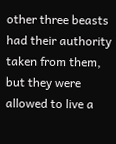other three beasts had their authority taken from them, but they were allowed to live a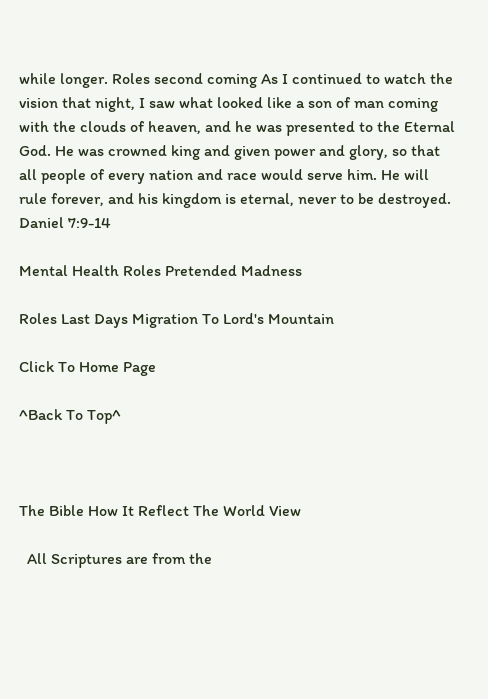while longer. Roles second coming As I continued to watch the vision that night, I saw what looked like a son of man coming with the clouds of heaven, and he was presented to the Eternal God. He was crowned king and given power and glory, so that all people of every nation and race would serve him. He will rule forever, and his kingdom is eternal, never to be destroyed. Daniel 7:9-14

Mental Health Roles Pretended Madness

Roles Last Days Migration To Lord's Mountain

Click To Home Page

^Back To Top^



The Bible How It Reflect The World View

  All Scriptures are from the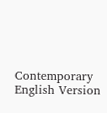Contemporary English Version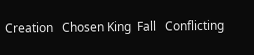Creation   Chosen King  Fall   Conflicting